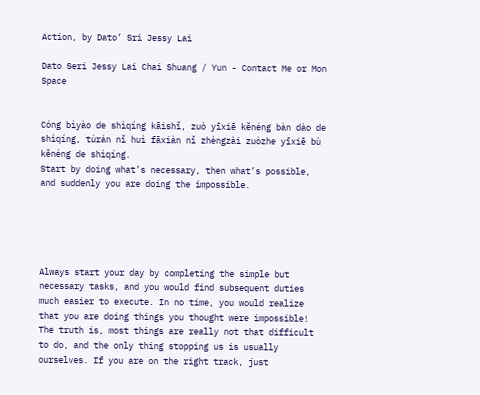Action, by Dato’ Sri Jessy Lai

Dato Seri Jessy Lai Chai Shuang / Yun - Contact Me or Mon Space


Cóng bìyào de shìqíng kāishǐ, zuò yīxiē kěnéng bàn dào de shìqíng, túrán nǐ huì fāxiàn nǐ zhèngzài zuòzhe yīxiē bù kěnéng de shìqíng.
Start by doing what’s necessary, then what’s possible, and suddenly you are doing the impossible.





Always start your day by completing the simple but necessary tasks, and you would find subsequent duties much easier to execute. In no time, you would realize that you are doing things you thought were impossible! The truth is, most things are really not that difficult to do, and the only thing stopping us is usually ourselves. If you are on the right track, just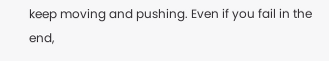keep moving and pushing. Even if you fail in the end,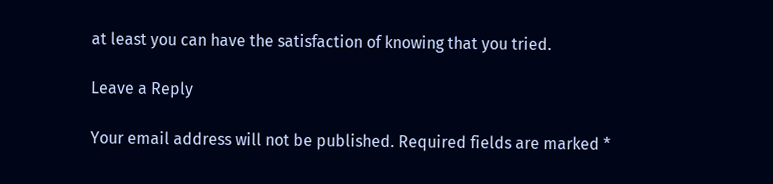at least you can have the satisfaction of knowing that you tried.

Leave a Reply

Your email address will not be published. Required fields are marked *